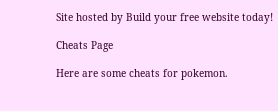Site hosted by Build your free website today!

Cheats Page

Here are some cheats for pokemon.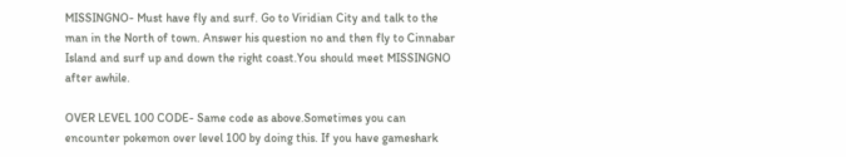MISSINGNO- Must have fly and surf. Go to Viridian City and talk to the man in the North of town. Answer his question no and then fly to Cinnabar Island and surf up and down the right coast.You should meet MISSINGNO after awhile.

OVER LEVEL 100 CODE- Same code as above.Sometimes you can encounter pokemon over level 100 by doing this. If you have gameshark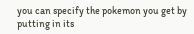you can specify the pokemon you get by putting in its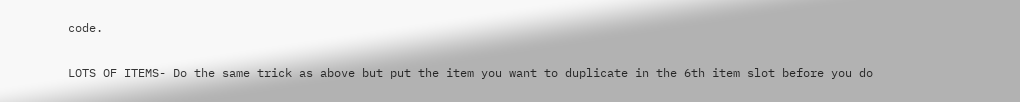code.

LOTS OF ITEMS- Do the same trick as above but put the item you want to duplicate in the 6th item slot before you do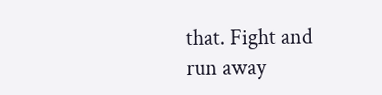that. Fight and run away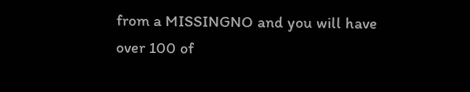from a MISSINGNO and you will have over 100 of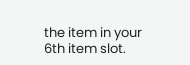the item in your 6th item slot.